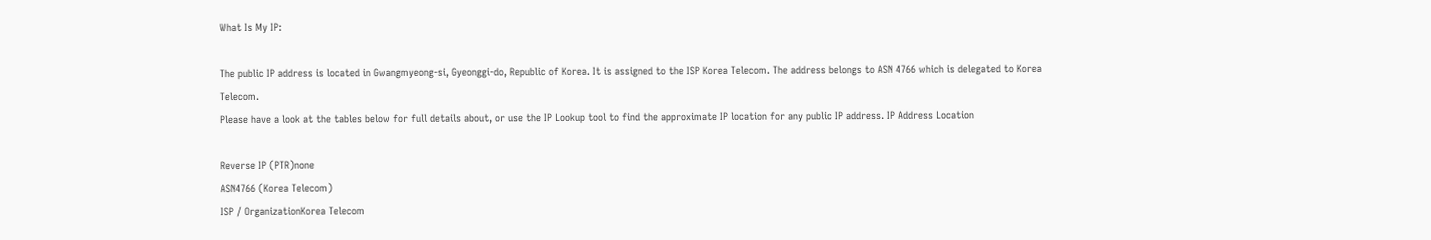What Is My IP:

The public IP address is located in Gwangmyeong-si, Gyeonggi-do, Republic of Korea. It is assigned to the ISP Korea Telecom. The address belongs to ASN 4766 which is delegated to Korea Telecom.
Please have a look at the tables below for full details about, or use the IP Lookup tool to find the approximate IP location for any public IP address. IP Address Location

Reverse IP (PTR)none
ASN4766 (Korea Telecom)
ISP / OrganizationKorea Telecom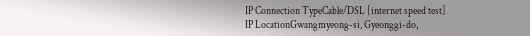IP Connection TypeCable/DSL [internet speed test]
IP LocationGwangmyeong-si, Gyeonggi-do,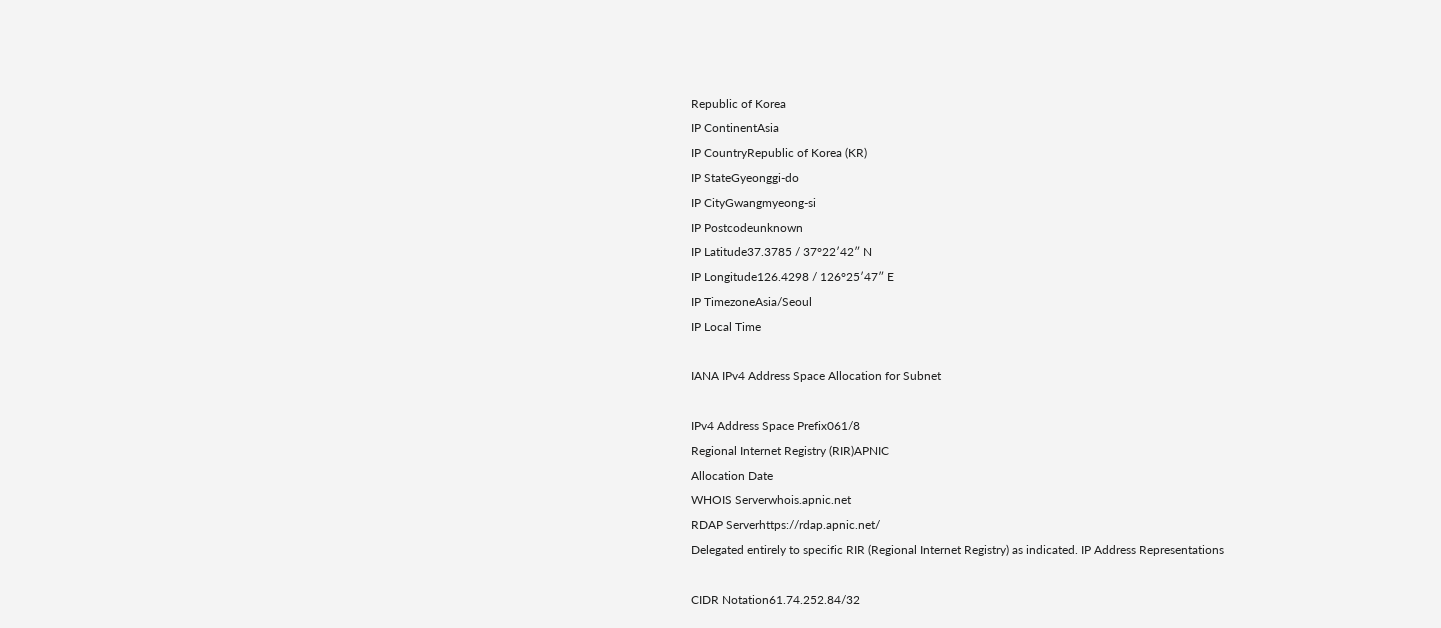Republic of Korea
IP ContinentAsia
IP CountryRepublic of Korea (KR)
IP StateGyeonggi-do
IP CityGwangmyeong-si
IP Postcodeunknown
IP Latitude37.3785 / 37°22′42″ N
IP Longitude126.4298 / 126°25′47″ E
IP TimezoneAsia/Seoul
IP Local Time

IANA IPv4 Address Space Allocation for Subnet

IPv4 Address Space Prefix061/8
Regional Internet Registry (RIR)APNIC
Allocation Date
WHOIS Serverwhois.apnic.net
RDAP Serverhttps://rdap.apnic.net/
Delegated entirely to specific RIR (Regional Internet Registry) as indicated. IP Address Representations

CIDR Notation61.74.252.84/32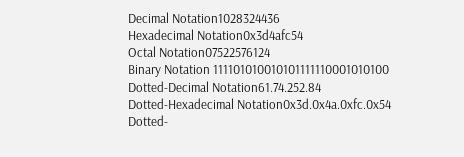Decimal Notation1028324436
Hexadecimal Notation0x3d4afc54
Octal Notation07522576124
Binary Notation 111101010010101111110001010100
Dotted-Decimal Notation61.74.252.84
Dotted-Hexadecimal Notation0x3d.0x4a.0xfc.0x54
Dotted-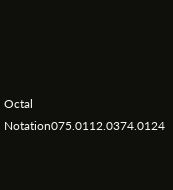Octal Notation075.0112.0374.0124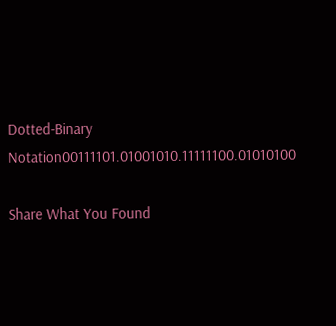Dotted-Binary Notation00111101.01001010.11111100.01010100

Share What You Found